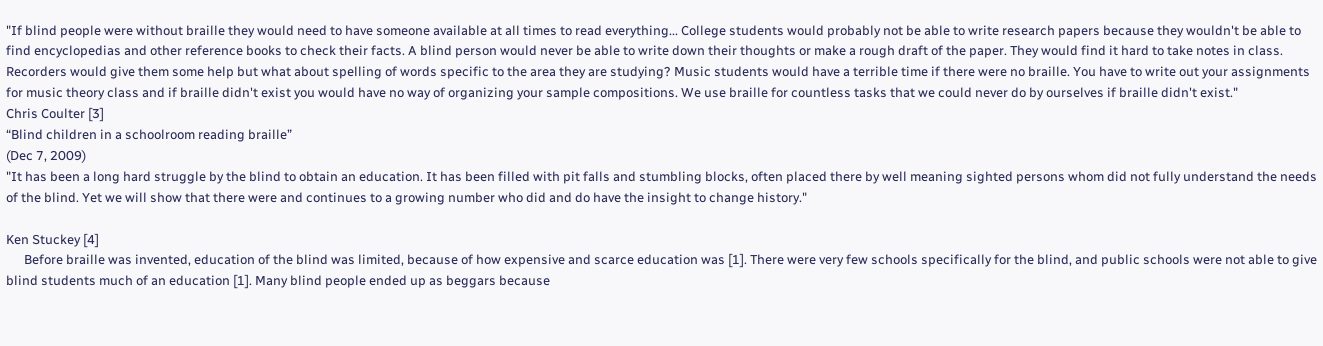"If blind people were without braille they would need to have someone available at all times to read everything... College students would probably not be able to write research papers because they wouldn't be able to find encyclopedias and other reference books to check their facts. A blind person would never be able to write down their thoughts or make a rough draft of the paper. They would find it hard to take notes in class. Recorders would give them some help but what about spelling of words specific to the area they are studying? Music students would have a terrible time if there were no braille. You have to write out your assignments for music theory class and if braille didn't exist you would have no way of organizing your sample compositions. We use braille for countless tasks that we could never do by ourselves if braille didn't exist."
Chris Coulter [3]
“Blind children in a schoolroom reading braille”
(Dec 7, 2009)
"It has been a long hard struggle by the blind to obtain an education. It has been filled with pit falls and stumbling blocks, often placed there by well meaning sighted persons whom did not fully understand the needs of the blind. Yet we will show that there were and continues to a growing number who did and do have the insight to change history."

Ken Stuckey [4]
      Before braille was invented, education of the blind was limited, because of how expensive and scarce education was [1]. There were very few schools specifically for the blind, and public schools were not able to give blind students much of an education [1]. Many blind people ended up as beggars because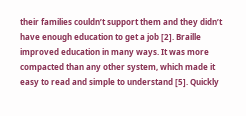their families couldn’t support them and they didn’t have enough education to get a job [2]. Braille improved education in many ways. It was more compacted than any other system, which made it easy to read and simple to understand [5]. Quickly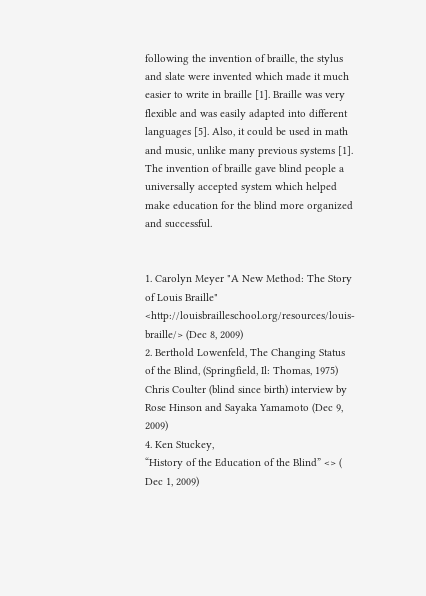following the invention of braille, the stylus and slate were invented which made it much easier to write in braille [1]. Braille was very flexible and was easily adapted into different languages [5]. Also, it could be used in math and music, unlike many previous systems [1]. The invention of braille gave blind people a universally accepted system which helped make education for the blind more organized and successful.


1. Carolyn Meyer "A New Method: The Story of Louis Braille" <http://louisbrailleschool.org/resources/louis-  braille/> (Dec 8, 2009)
2. Berthold Lowenfeld, The Changing Status of the Blind, (Springfield, Il: Thomas, 1975)
Chris Coulter (blind since birth) interview by Rose Hinson and Sayaka Yamamoto (Dec 9, 2009)
4. Ken Stuckey,
“History of the Education of the Blind” <> ( Dec 1, 2009)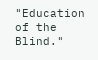"Education of the Blind."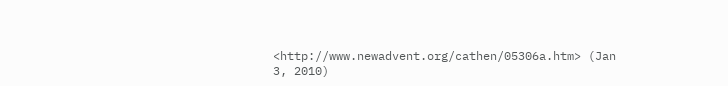<http://www.newadvent.org/cathen/05306a.htm> (Jan 3, 2010)